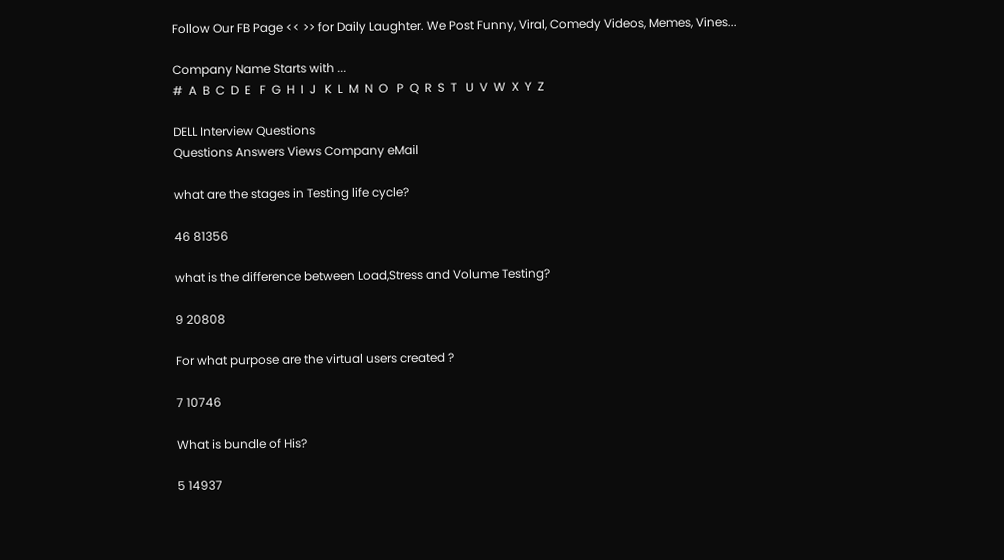Follow Our FB Page << >> for Daily Laughter. We Post Funny, Viral, Comedy Videos, Memes, Vines...

Company Name Starts with ...
#  A  B  C  D  E   F  G  H  I  J   K  L  M  N  O   P  Q  R  S  T   U  V  W  X  Y  Z

DELL Interview Questions
Questions Answers Views Company eMail

what are the stages in Testing life cycle?

46 81356

what is the difference between Load,Stress and Volume Testing?

9 20808

For what purpose are the virtual users created ?

7 10746

What is bundle of His?

5 14937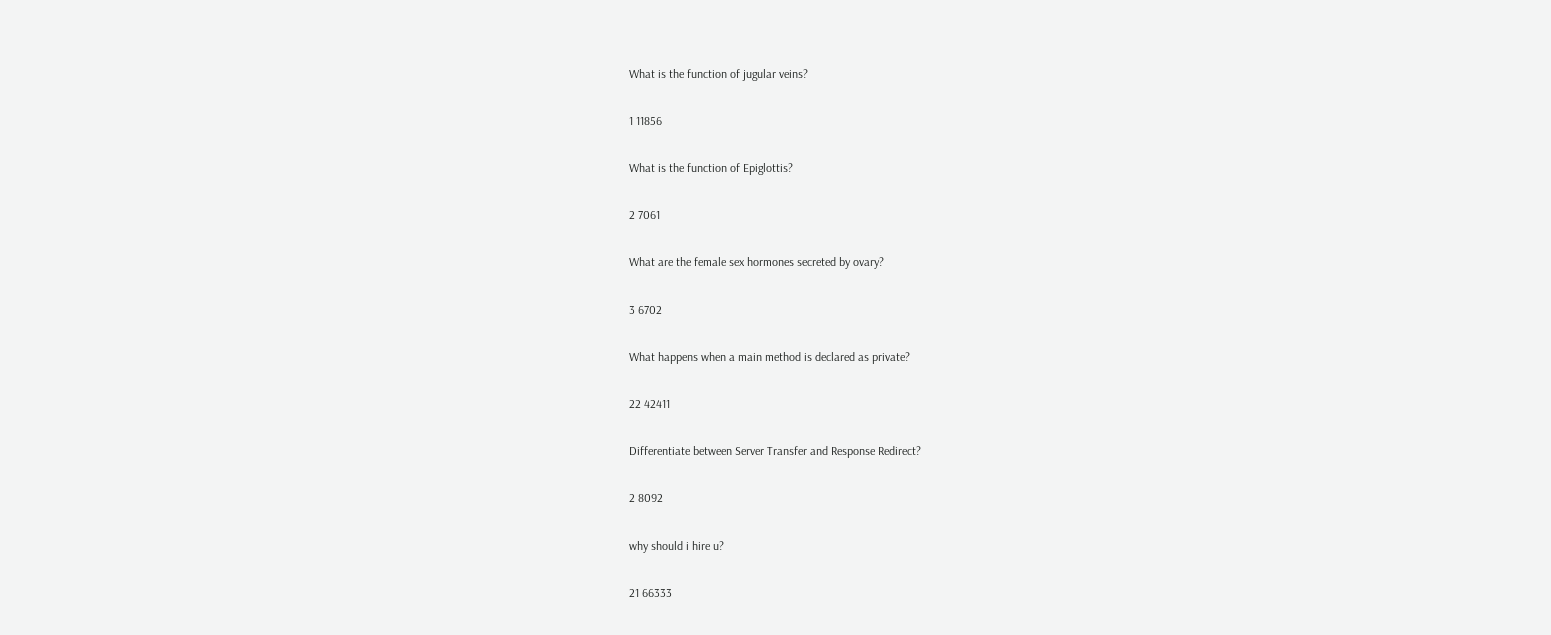What is the function of jugular veins?

1 11856

What is the function of Epiglottis?

2 7061

What are the female sex hormones secreted by ovary?

3 6702

What happens when a main method is declared as private?

22 42411

Differentiate between Server Transfer and Response Redirect?

2 8092

why should i hire u?

21 66333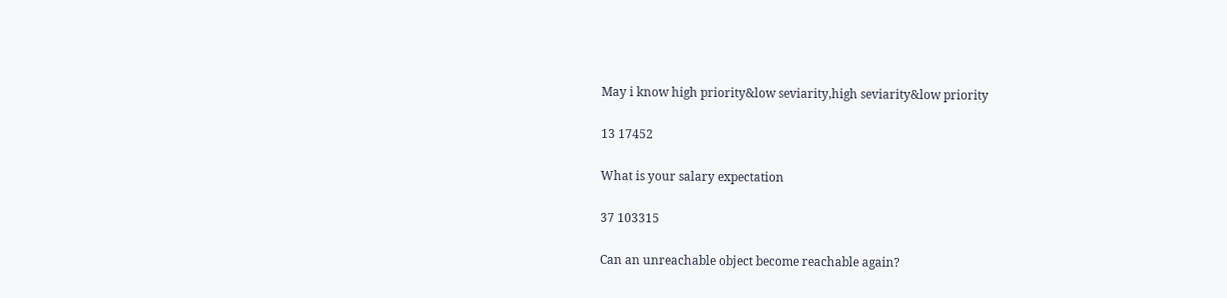May i know high priority&low seviarity,high seviarity&low priority

13 17452

What is your salary expectation

37 103315

Can an unreachable object become reachable again?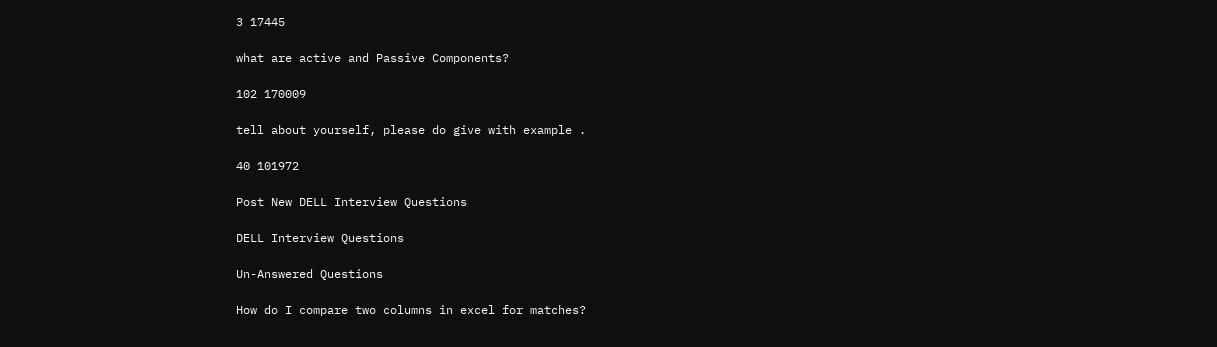3 17445

what are active and Passive Components?

102 170009

tell about yourself, please do give with example .

40 101972

Post New DELL Interview Questions

DELL Interview Questions

Un-Answered Questions

How do I compare two columns in excel for matches?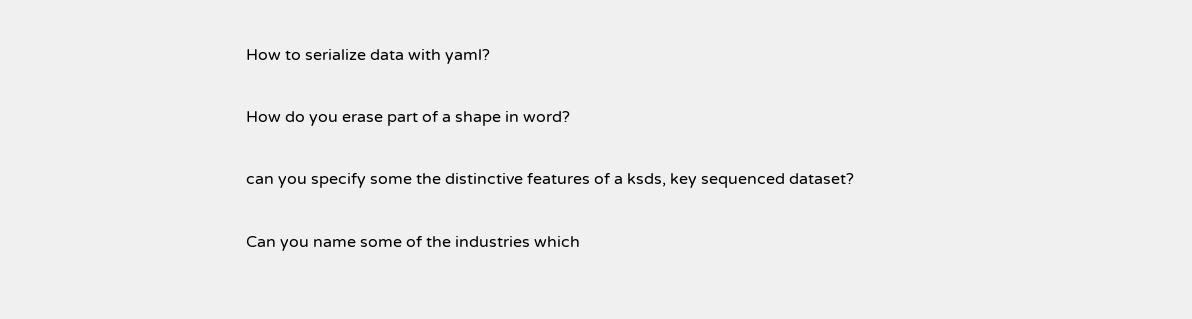How to serialize data with yaml?


How do you erase part of a shape in word?


can you specify some the distinctive features of a ksds, key sequenced dataset?


Can you name some of the industries which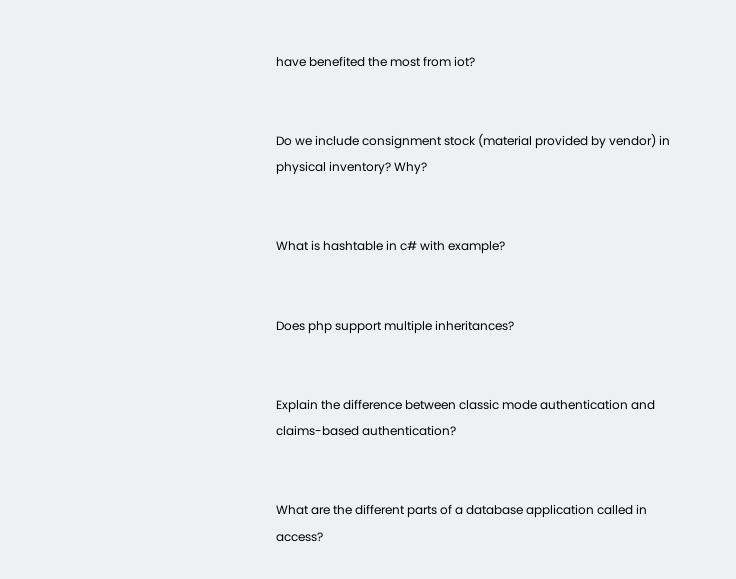have benefited the most from iot?


Do we include consignment stock (material provided by vendor) in physical inventory? Why?


What is hashtable in c# with example?


Does php support multiple inheritances?


Explain the difference between classic mode authentication and claims-based authentication?


What are the different parts of a database application called in access?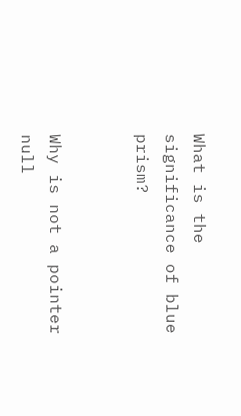What is the significance of blue prism?


Why is not a pointer null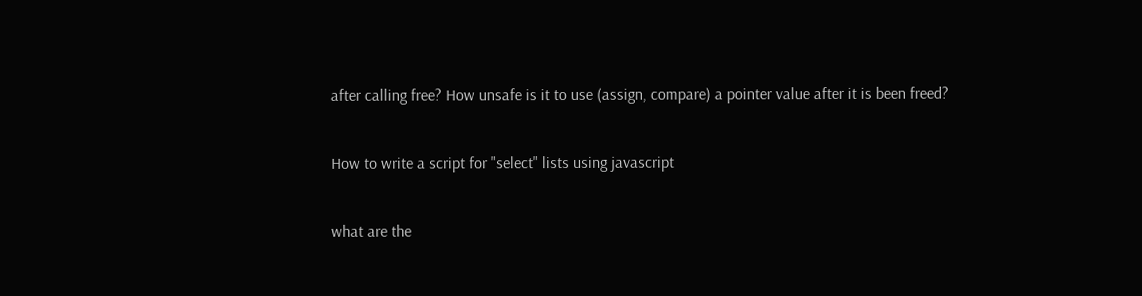after calling free? How unsafe is it to use (assign, compare) a pointer value after it is been freed?


How to write a script for "select" lists using javascript


what are the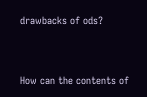drawbacks of ods?


How can the contents of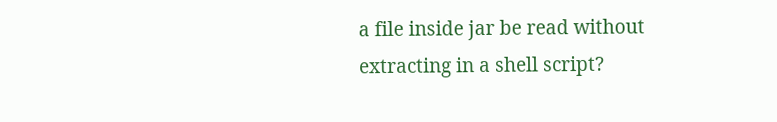a file inside jar be read without extracting in a shell script?